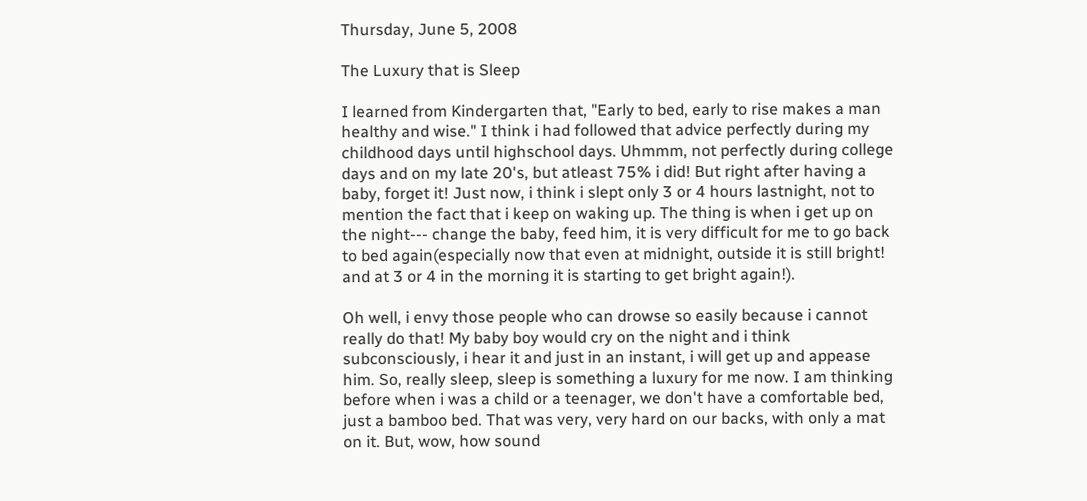Thursday, June 5, 2008

The Luxury that is Sleep

I learned from Kindergarten that, "Early to bed, early to rise makes a man healthy and wise." I think i had followed that advice perfectly during my childhood days until highschool days. Uhmmm, not perfectly during college days and on my late 20's, but atleast 75% i did! But right after having a baby, forget it! Just now, i think i slept only 3 or 4 hours lastnight, not to mention the fact that i keep on waking up. The thing is when i get up on the night--- change the baby, feed him, it is very difficult for me to go back to bed again(especially now that even at midnight, outside it is still bright! and at 3 or 4 in the morning it is starting to get bright again!).

Oh well, i envy those people who can drowse so easily because i cannot really do that! My baby boy would cry on the night and i think subconsciously, i hear it and just in an instant, i will get up and appease him. So, really sleep, sleep is something a luxury for me now. I am thinking before when i was a child or a teenager, we don't have a comfortable bed, just a bamboo bed. That was very, very hard on our backs, with only a mat on it. But, wow, how sound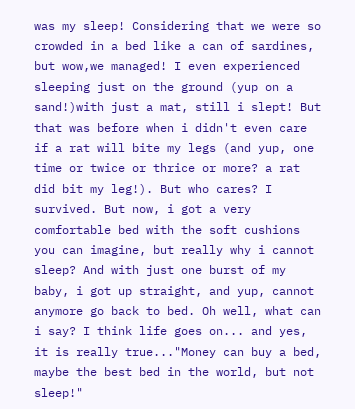was my sleep! Considering that we were so crowded in a bed like a can of sardines, but wow,we managed! I even experienced sleeping just on the ground (yup on a sand!)with just a mat, still i slept! But that was before when i didn't even care if a rat will bite my legs (and yup, one time or twice or thrice or more? a rat did bit my leg!). But who cares? I survived. But now, i got a very comfortable bed with the soft cushions you can imagine, but really why i cannot sleep? And with just one burst of my baby, i got up straight, and yup, cannot anymore go back to bed. Oh well, what can i say? I think life goes on... and yes, it is really true..."Money can buy a bed, maybe the best bed in the world, but not sleep!"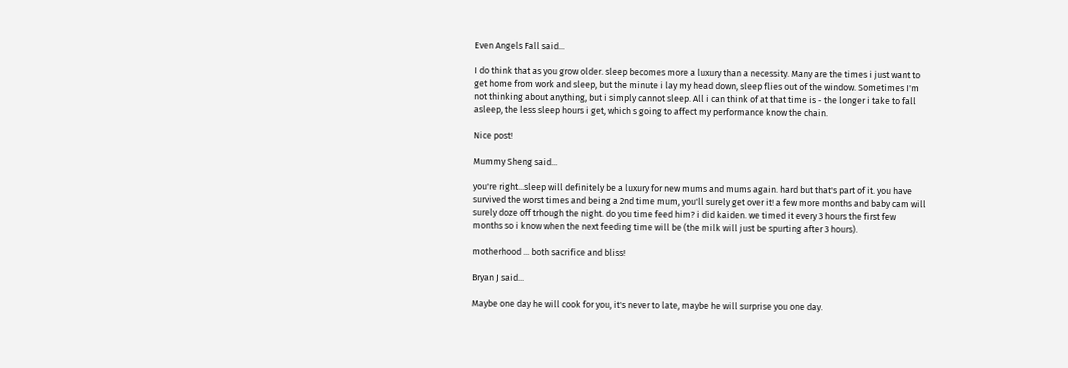Even Angels Fall said...

I do think that as you grow older. sleep becomes more a luxury than a necessity. Many are the times i just want to get home from work and sleep, but the minute i lay my head down, sleep flies out of the window. Sometimes I'm not thinking about anything, but i simply cannot sleep. All i can think of at that time is - the longer i take to fall asleep, the less sleep hours i get, which s going to affect my performance know the chain.

Nice post!

Mummy Sheng said...

you're right...sleep will definitely be a luxury for new mums and mums again. hard but that's part of it. you have survived the worst times and being a 2nd time mum, you'll surely get over it! a few more months and baby cam will surely doze off trhough the night. do you time feed him? i did kaiden. we timed it every 3 hours the first few months so i know when the next feeding time will be (the milk will just be spurting after 3 hours).

motherhood ... both sacrifice and bliss!

Bryan J said...

Maybe one day he will cook for you, it's never to late, maybe he will surprise you one day.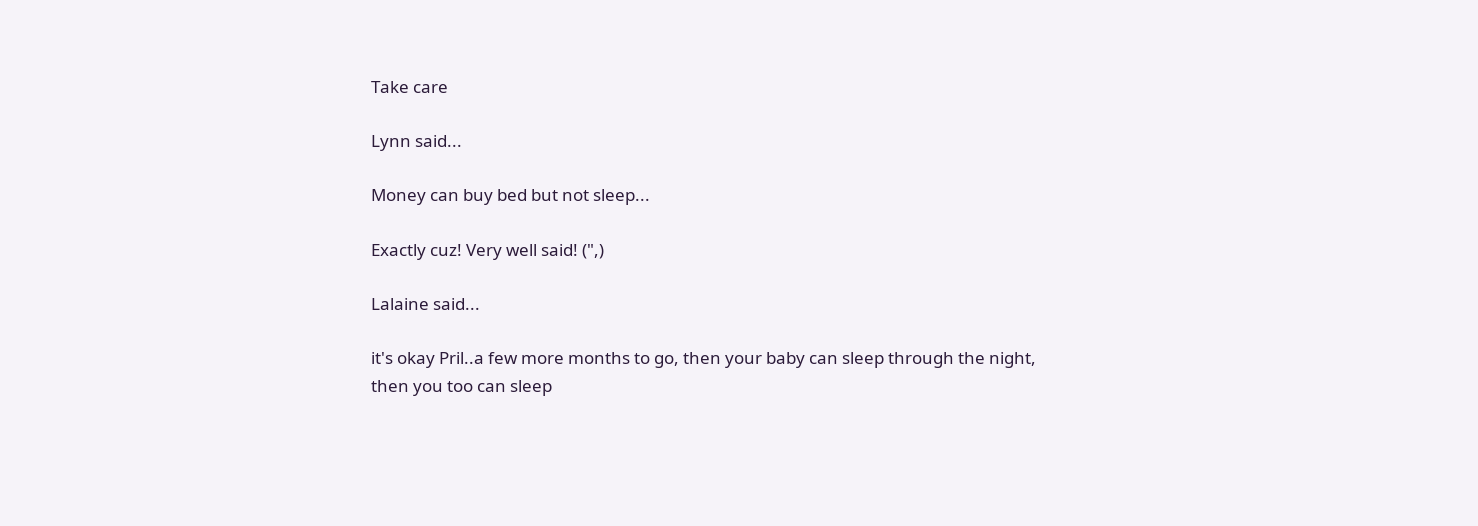Take care

Lynn said...

Money can buy bed but not sleep...

Exactly cuz! Very well said! (",)

Lalaine said...

it's okay Pril..a few more months to go, then your baby can sleep through the night, then you too can sleep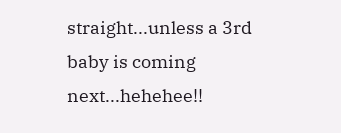straight...unless a 3rd baby is coming next...hehehee!!